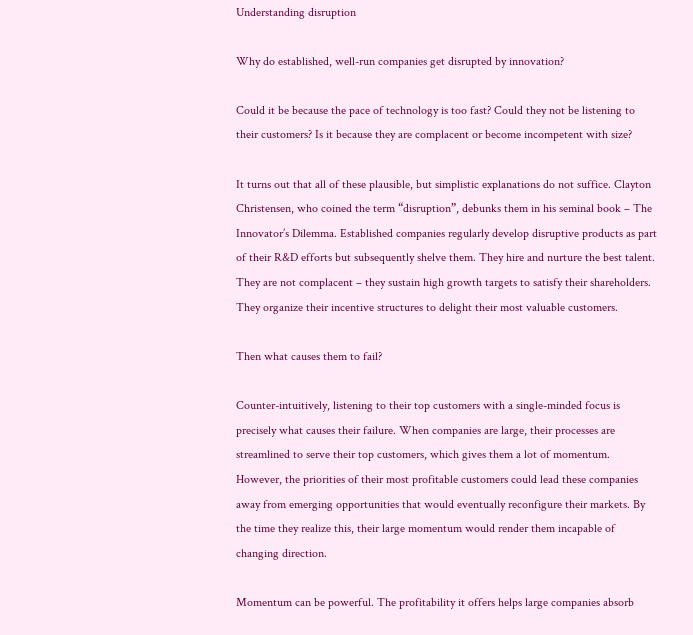Understanding disruption

Why do established, well-run companies get disrupted by innovation?

Could it be because the pace of technology is too fast? Could they not be listening to their customers? Is it because they are complacent or become incompetent with size?

It turns out that all of these plausible, but simplistic explanations do not suffice. Clayton Christensen, who coined the term “disruption”, debunks them in his seminal book – The Innovator’s Dilemma. Established companies regularly develop disruptive products as part of their R&D efforts but subsequently shelve them. They hire and nurture the best talent. They are not complacent – they sustain high growth targets to satisfy their shareholders. They organize their incentive structures to delight their most valuable customers.

Then what causes them to fail?

Counter-intuitively, listening to their top customers with a single-minded focus is precisely what causes their failure. When companies are large, their processes are streamlined to serve their top customers, which gives them a lot of momentum. However, the priorities of their most profitable customers could lead these companies away from emerging opportunities that would eventually reconfigure their markets. By the time they realize this, their large momentum would render them incapable of changing direction.

Momentum can be powerful. The profitability it offers helps large companies absorb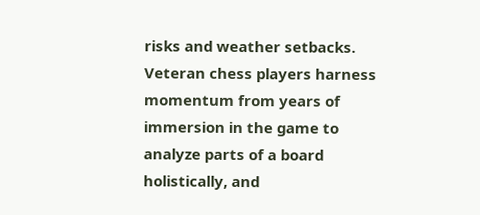risks and weather setbacks. Veteran chess players harness momentum from years of immersion in the game to analyze parts of a board holistically, and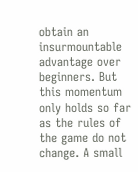obtain an insurmountable advantage over beginners. But this momentum only holds so far as the rules of the game do not change. A small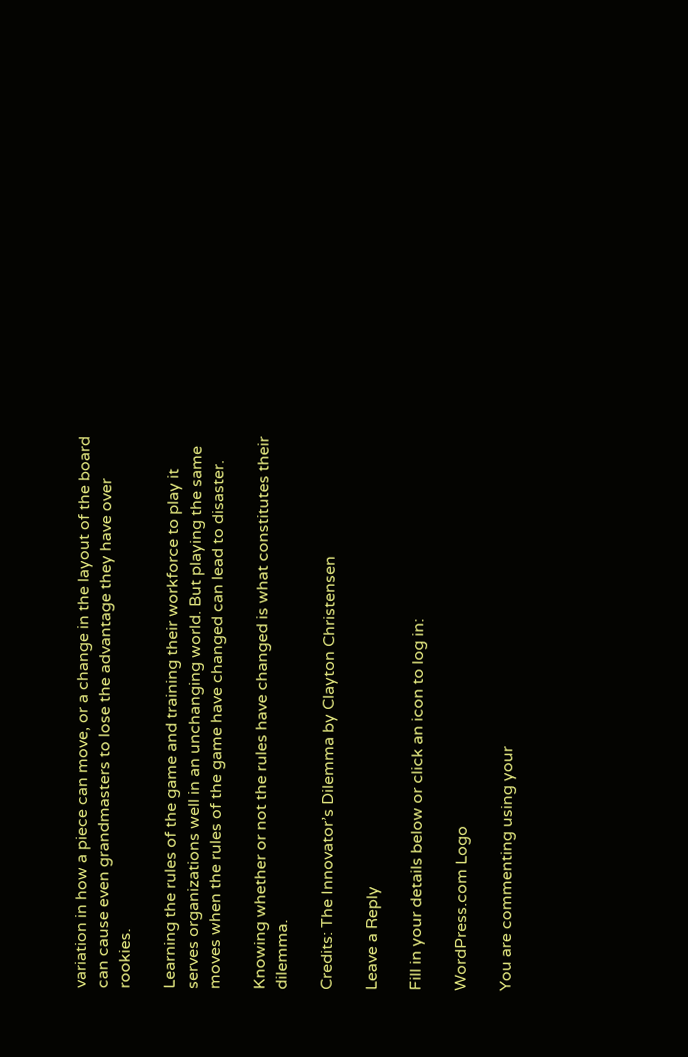variation in how a piece can move, or a change in the layout of the board can cause even grandmasters to lose the advantage they have over rookies.

Learning the rules of the game and training their workforce to play it serves organizations well in an unchanging world. But playing the same moves when the rules of the game have changed can lead to disaster.

Knowing whether or not the rules have changed is what constitutes their dilemma.

Credits: The Innovator’s Dilemma by Clayton Christensen

Leave a Reply

Fill in your details below or click an icon to log in:

WordPress.com Logo

You are commenting using your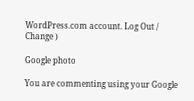WordPress.com account. Log Out /  Change )

Google photo

You are commenting using your Google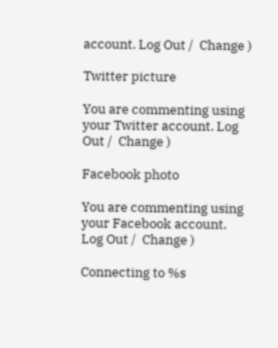account. Log Out /  Change )

Twitter picture

You are commenting using your Twitter account. Log Out /  Change )

Facebook photo

You are commenting using your Facebook account. Log Out /  Change )

Connecting to %s